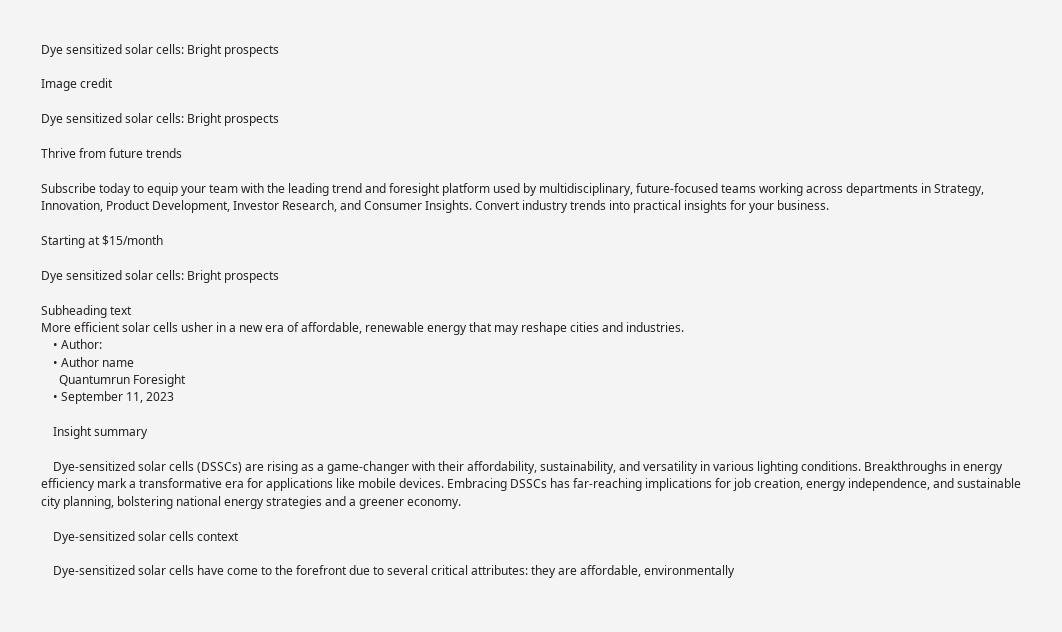Dye sensitized solar cells: Bright prospects

Image credit

Dye sensitized solar cells: Bright prospects

Thrive from future trends

Subscribe today to equip your team with the leading trend and foresight platform used by multidisciplinary, future-focused teams working across departments in Strategy, Innovation, Product Development, Investor Research, and Consumer Insights. Convert industry trends into practical insights for your business.

Starting at $15/month

Dye sensitized solar cells: Bright prospects

Subheading text
More efficient solar cells usher in a new era of affordable, renewable energy that may reshape cities and industries.
    • Author:
    • Author name
      Quantumrun Foresight
    • September 11, 2023

    Insight summary

    Dye-sensitized solar cells (DSSCs) are rising as a game-changer with their affordability, sustainability, and versatility in various lighting conditions. Breakthroughs in energy efficiency mark a transformative era for applications like mobile devices. Embracing DSSCs has far-reaching implications for job creation, energy independence, and sustainable city planning, bolstering national energy strategies and a greener economy.

    Dye-sensitized solar cells context

    Dye-sensitized solar cells have come to the forefront due to several critical attributes: they are affordable, environmentally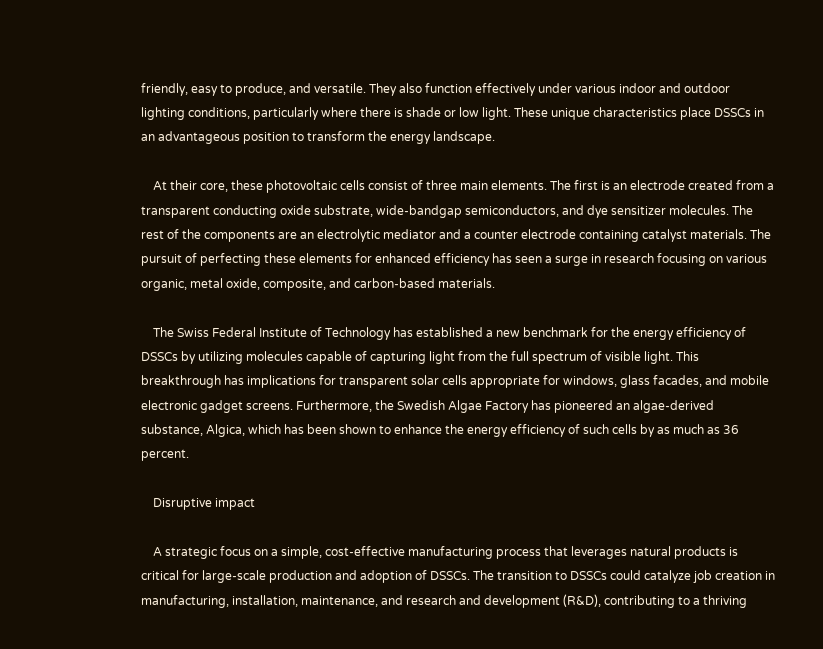friendly, easy to produce, and versatile. They also function effectively under various indoor and outdoor lighting conditions, particularly where there is shade or low light. These unique characteristics place DSSCs in an advantageous position to transform the energy landscape.

    At their core, these photovoltaic cells consist of three main elements. The first is an electrode created from a transparent conducting oxide substrate, wide-bandgap semiconductors, and dye sensitizer molecules. The rest of the components are an electrolytic mediator and a counter electrode containing catalyst materials. The pursuit of perfecting these elements for enhanced efficiency has seen a surge in research focusing on various organic, metal oxide, composite, and carbon-based materials.

    The Swiss Federal Institute of Technology has established a new benchmark for the energy efficiency of DSSCs by utilizing molecules capable of capturing light from the full spectrum of visible light. This breakthrough has implications for transparent solar cells appropriate for windows, glass facades, and mobile electronic gadget screens. Furthermore, the Swedish Algae Factory has pioneered an algae-derived substance, Algica, which has been shown to enhance the energy efficiency of such cells by as much as 36 percent.

    Disruptive impact

    A strategic focus on a simple, cost-effective manufacturing process that leverages natural products is critical for large-scale production and adoption of DSSCs. The transition to DSSCs could catalyze job creation in manufacturing, installation, maintenance, and research and development (R&D), contributing to a thriving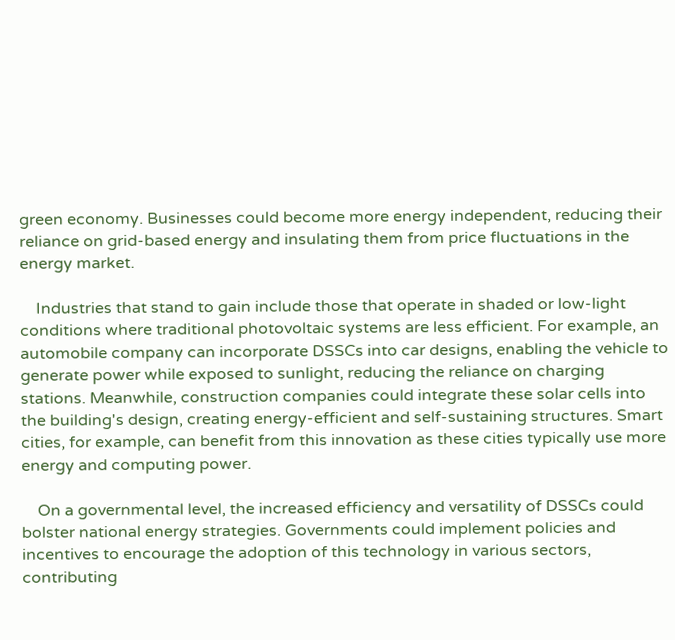green economy. Businesses could become more energy independent, reducing their reliance on grid-based energy and insulating them from price fluctuations in the energy market.

    Industries that stand to gain include those that operate in shaded or low-light conditions where traditional photovoltaic systems are less efficient. For example, an automobile company can incorporate DSSCs into car designs, enabling the vehicle to generate power while exposed to sunlight, reducing the reliance on charging stations. Meanwhile, construction companies could integrate these solar cells into the building's design, creating energy-efficient and self-sustaining structures. Smart cities, for example, can benefit from this innovation as these cities typically use more energy and computing power.

    On a governmental level, the increased efficiency and versatility of DSSCs could bolster national energy strategies. Governments could implement policies and incentives to encourage the adoption of this technology in various sectors, contributing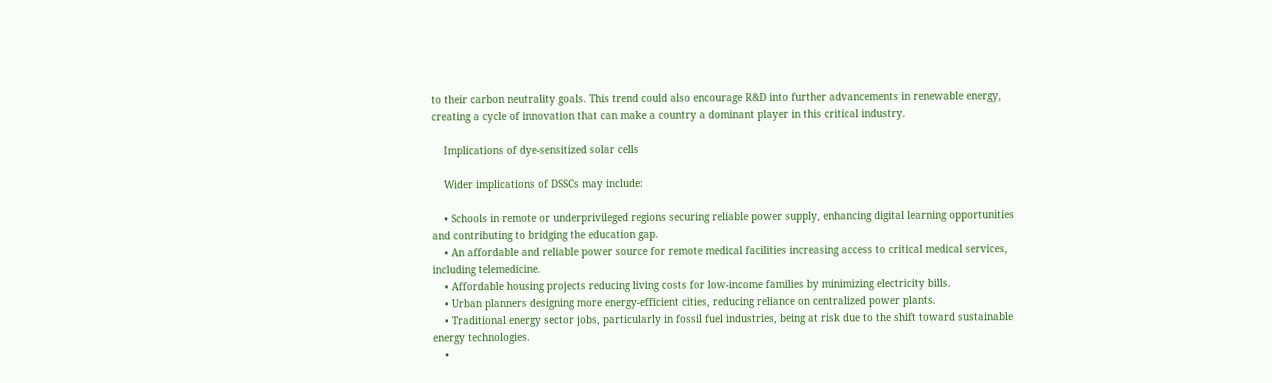to their carbon neutrality goals. This trend could also encourage R&D into further advancements in renewable energy, creating a cycle of innovation that can make a country a dominant player in this critical industry.

    Implications of dye-sensitized solar cells

    Wider implications of DSSCs may include:

    • Schools in remote or underprivileged regions securing reliable power supply, enhancing digital learning opportunities and contributing to bridging the education gap.
    • An affordable and reliable power source for remote medical facilities increasing access to critical medical services, including telemedicine.
    • Affordable housing projects reducing living costs for low-income families by minimizing electricity bills.
    • Urban planners designing more energy-efficient cities, reducing reliance on centralized power plants.
    • Traditional energy sector jobs, particularly in fossil fuel industries, being at risk due to the shift toward sustainable energy technologies.
    •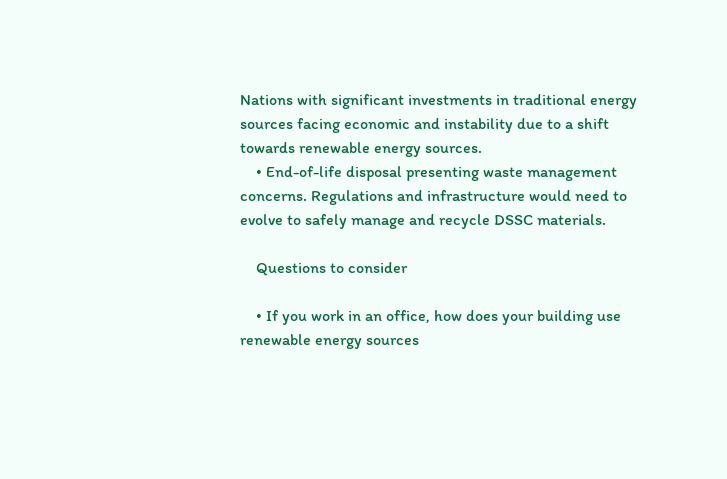Nations with significant investments in traditional energy sources facing economic and instability due to a shift towards renewable energy sources.
    • End-of-life disposal presenting waste management concerns. Regulations and infrastructure would need to evolve to safely manage and recycle DSSC materials.

    Questions to consider

    • If you work in an office, how does your building use renewable energy sources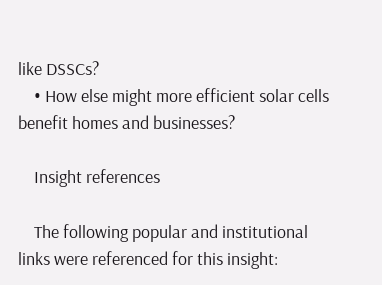like DSSCs?
    • How else might more efficient solar cells benefit homes and businesses?

    Insight references

    The following popular and institutional links were referenced for this insight: